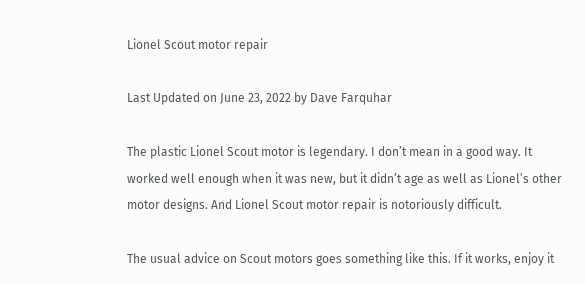Lionel Scout motor repair

Last Updated on June 23, 2022 by Dave Farquhar

The plastic Lionel Scout motor is legendary. I don’t mean in a good way. It worked well enough when it was new, but it didn’t age as well as Lionel’s other motor designs. And Lionel Scout motor repair is notoriously difficult.

The usual advice on Scout motors goes something like this. If it works, enjoy it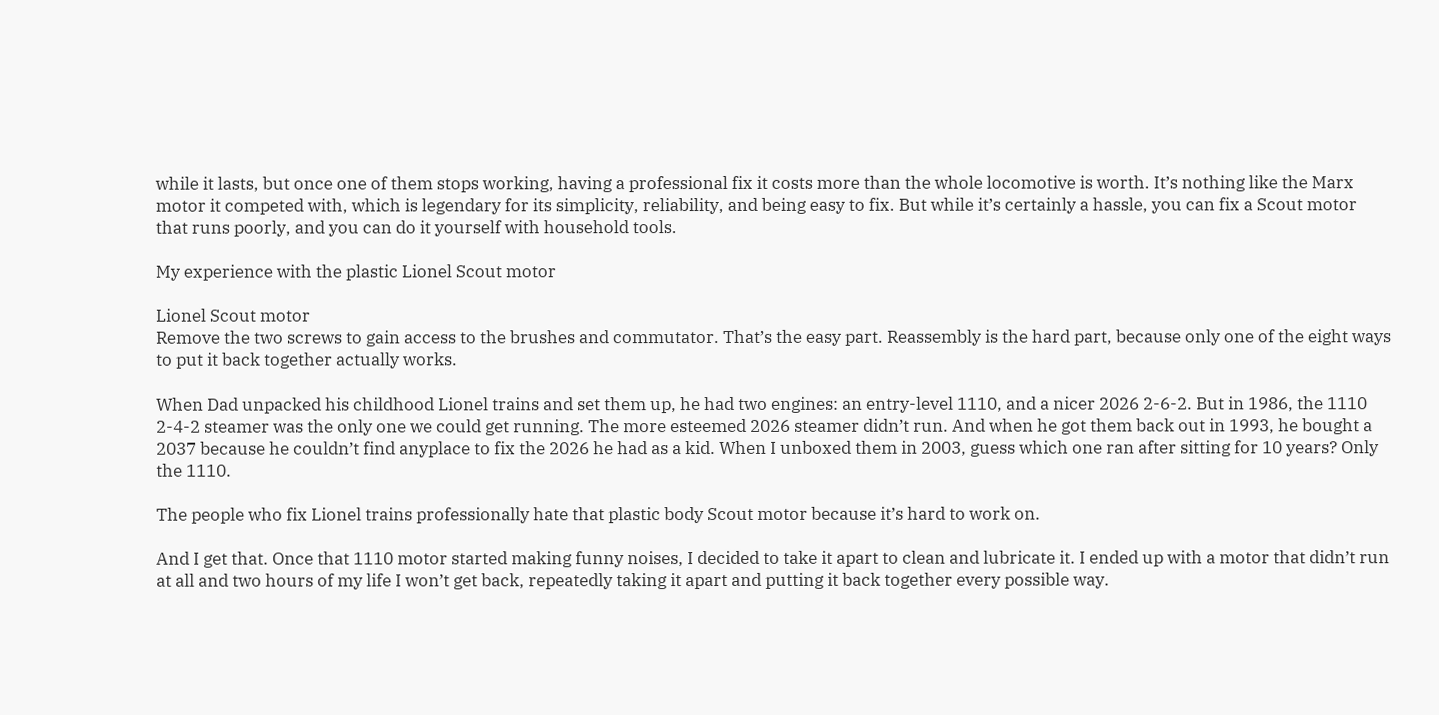while it lasts, but once one of them stops working, having a professional fix it costs more than the whole locomotive is worth. It’s nothing like the Marx motor it competed with, which is legendary for its simplicity, reliability, and being easy to fix. But while it’s certainly a hassle, you can fix a Scout motor that runs poorly, and you can do it yourself with household tools.

My experience with the plastic Lionel Scout motor

Lionel Scout motor
Remove the two screws to gain access to the brushes and commutator. That’s the easy part. Reassembly is the hard part, because only one of the eight ways to put it back together actually works.

When Dad unpacked his childhood Lionel trains and set them up, he had two engines: an entry-level 1110, and a nicer 2026 2-6-2. But in 1986, the 1110 2-4-2 steamer was the only one we could get running. The more esteemed 2026 steamer didn’t run. And when he got them back out in 1993, he bought a 2037 because he couldn’t find anyplace to fix the 2026 he had as a kid. When I unboxed them in 2003, guess which one ran after sitting for 10 years? Only the 1110.

The people who fix Lionel trains professionally hate that plastic body Scout motor because it’s hard to work on.

And I get that. Once that 1110 motor started making funny noises, I decided to take it apart to clean and lubricate it. I ended up with a motor that didn’t run at all and two hours of my life I won’t get back, repeatedly taking it apart and putting it back together every possible way.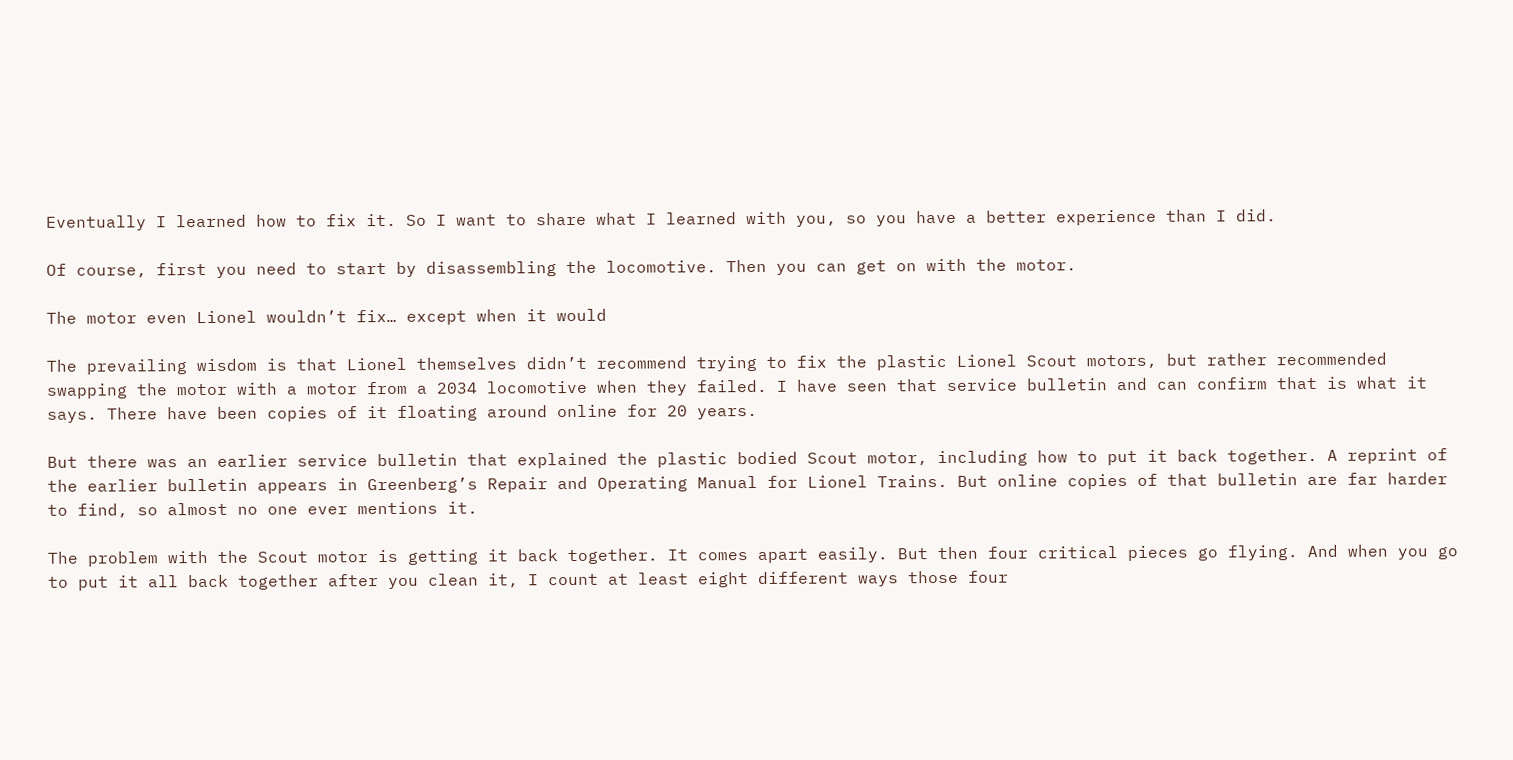Eventually I learned how to fix it. So I want to share what I learned with you, so you have a better experience than I did.

Of course, first you need to start by disassembling the locomotive. Then you can get on with the motor.

The motor even Lionel wouldn’t fix… except when it would

The prevailing wisdom is that Lionel themselves didn’t recommend trying to fix the plastic Lionel Scout motors, but rather recommended swapping the motor with a motor from a 2034 locomotive when they failed. I have seen that service bulletin and can confirm that is what it says. There have been copies of it floating around online for 20 years.

But there was an earlier service bulletin that explained the plastic bodied Scout motor, including how to put it back together. A reprint of the earlier bulletin appears in Greenberg’s Repair and Operating Manual for Lionel Trains. But online copies of that bulletin are far harder to find, so almost no one ever mentions it.

The problem with the Scout motor is getting it back together. It comes apart easily. But then four critical pieces go flying. And when you go to put it all back together after you clean it, I count at least eight different ways those four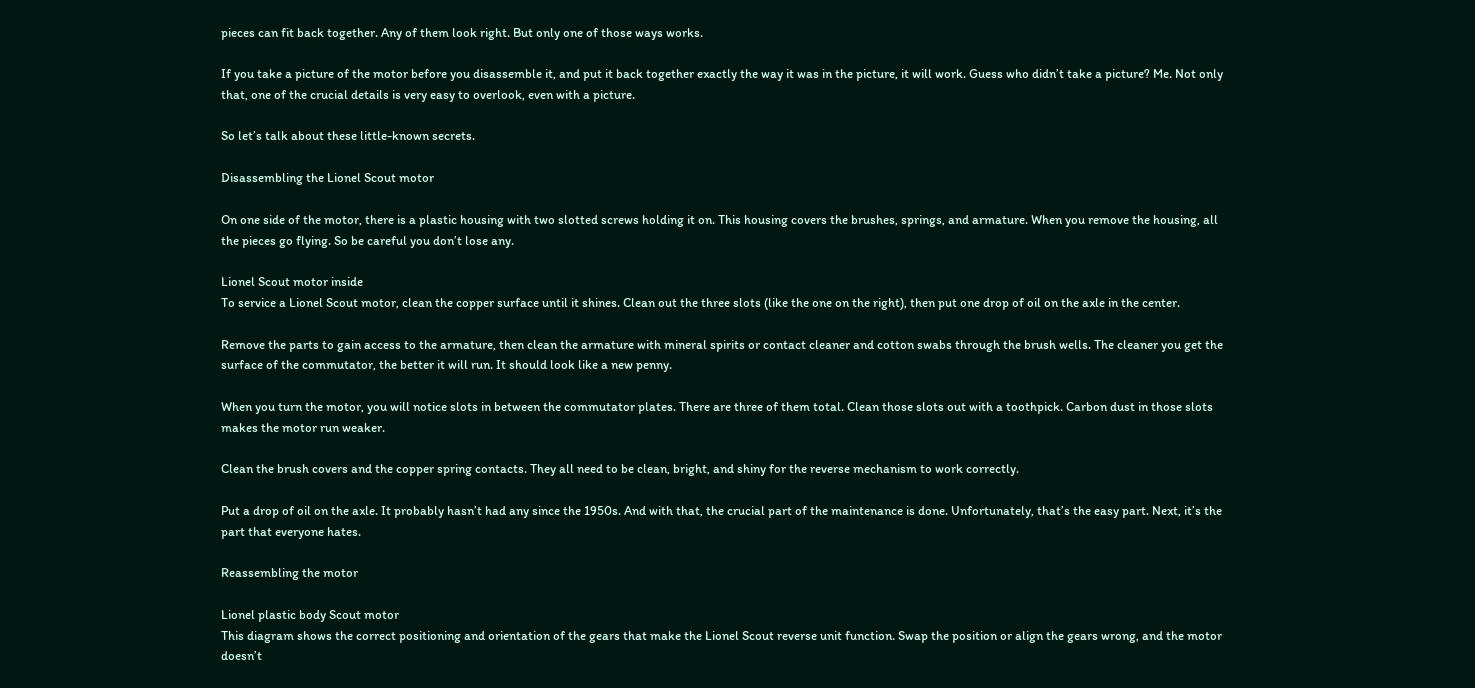pieces can fit back together. Any of them look right. But only one of those ways works.

If you take a picture of the motor before you disassemble it, and put it back together exactly the way it was in the picture, it will work. Guess who didn’t take a picture? Me. Not only that, one of the crucial details is very easy to overlook, even with a picture.

So let’s talk about these little-known secrets.

Disassembling the Lionel Scout motor

On one side of the motor, there is a plastic housing with two slotted screws holding it on. This housing covers the brushes, springs, and armature. When you remove the housing, all the pieces go flying. So be careful you don’t lose any.

Lionel Scout motor inside
To service a Lionel Scout motor, clean the copper surface until it shines. Clean out the three slots (like the one on the right), then put one drop of oil on the axle in the center.

Remove the parts to gain access to the armature, then clean the armature with mineral spirits or contact cleaner and cotton swabs through the brush wells. The cleaner you get the surface of the commutator, the better it will run. It should look like a new penny.

When you turn the motor, you will notice slots in between the commutator plates. There are three of them total. Clean those slots out with a toothpick. Carbon dust in those slots makes the motor run weaker.

Clean the brush covers and the copper spring contacts. They all need to be clean, bright, and shiny for the reverse mechanism to work correctly.

Put a drop of oil on the axle. It probably hasn’t had any since the 1950s. And with that, the crucial part of the maintenance is done. Unfortunately, that’s the easy part. Next, it’s the part that everyone hates.

Reassembling the motor

Lionel plastic body Scout motor
This diagram shows the correct positioning and orientation of the gears that make the Lionel Scout reverse unit function. Swap the position or align the gears wrong, and the motor doesn’t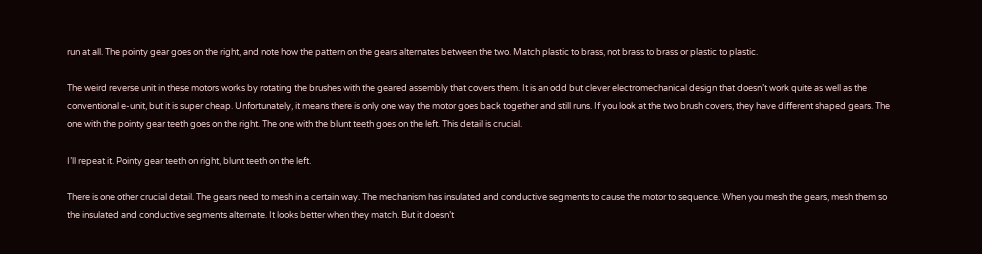run at all. The pointy gear goes on the right, and note how the pattern on the gears alternates between the two. Match plastic to brass, not brass to brass or plastic to plastic.

The weird reverse unit in these motors works by rotating the brushes with the geared assembly that covers them. It is an odd but clever electromechanical design that doesn’t work quite as well as the conventional e-unit, but it is super cheap. Unfortunately, it means there is only one way the motor goes back together and still runs. If you look at the two brush covers, they have different shaped gears. The one with the pointy gear teeth goes on the right. The one with the blunt teeth goes on the left. This detail is crucial.

I’ll repeat it. Pointy gear teeth on right, blunt teeth on the left.

There is one other crucial detail. The gears need to mesh in a certain way. The mechanism has insulated and conductive segments to cause the motor to sequence. When you mesh the gears, mesh them so the insulated and conductive segments alternate. It looks better when they match. But it doesn’t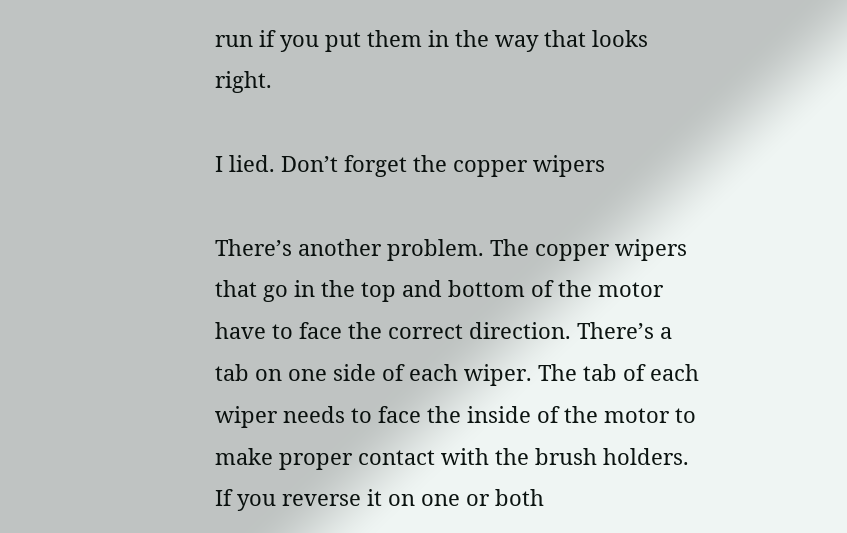run if you put them in the way that looks right.

I lied. Don’t forget the copper wipers

There’s another problem. The copper wipers that go in the top and bottom of the motor have to face the correct direction. There’s a tab on one side of each wiper. The tab of each wiper needs to face the inside of the motor to make proper contact with the brush holders. If you reverse it on one or both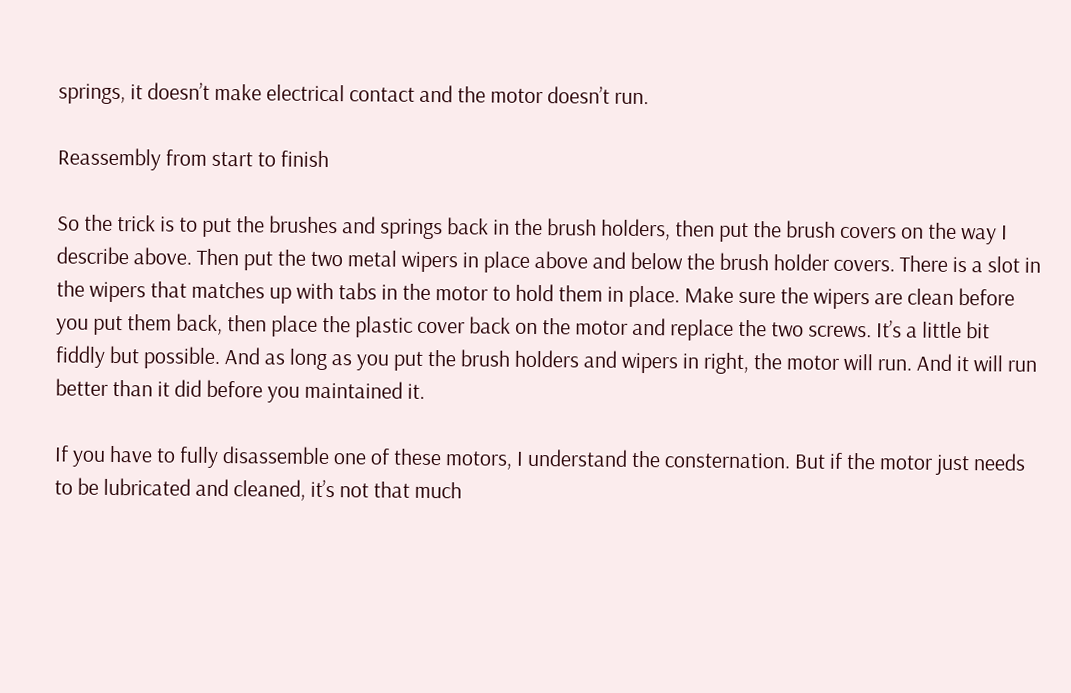springs, it doesn’t make electrical contact and the motor doesn’t run.

Reassembly from start to finish

So the trick is to put the brushes and springs back in the brush holders, then put the brush covers on the way I describe above. Then put the two metal wipers in place above and below the brush holder covers. There is a slot in the wipers that matches up with tabs in the motor to hold them in place. Make sure the wipers are clean before you put them back, then place the plastic cover back on the motor and replace the two screws. It’s a little bit fiddly but possible. And as long as you put the brush holders and wipers in right, the motor will run. And it will run better than it did before you maintained it.

If you have to fully disassemble one of these motors, I understand the consternation. But if the motor just needs to be lubricated and cleaned, it’s not that much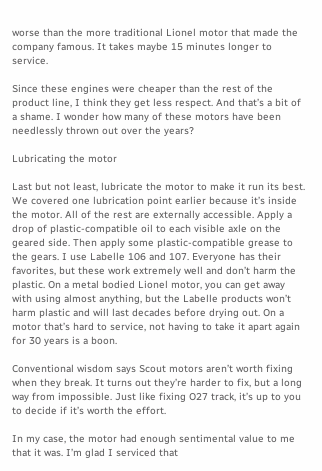worse than the more traditional Lionel motor that made the company famous. It takes maybe 15 minutes longer to service.

Since these engines were cheaper than the rest of the product line, I think they get less respect. And that’s a bit of a shame. I wonder how many of these motors have been needlessly thrown out over the years?

Lubricating the motor

Last but not least, lubricate the motor to make it run its best. We covered one lubrication point earlier because it’s inside the motor. All of the rest are externally accessible. Apply a drop of plastic-compatible oil to each visible axle on the geared side. Then apply some plastic-compatible grease to the gears. I use Labelle 106 and 107. Everyone has their favorites, but these work extremely well and don’t harm the plastic. On a metal bodied Lionel motor, you can get away with using almost anything, but the Labelle products won’t harm plastic and will last decades before drying out. On a motor that’s hard to service, not having to take it apart again for 30 years is a boon.

Conventional wisdom says Scout motors aren’t worth fixing when they break. It turns out they’re harder to fix, but a long way from impossible. Just like fixing O27 track, it’s up to you to decide if it’s worth the effort.

In my case, the motor had enough sentimental value to me that it was. I’m glad I serviced that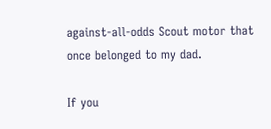against-all-odds Scout motor that once belonged to my dad.

If you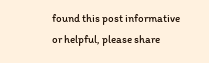found this post informative or helpful, please share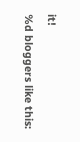it!
%d bloggers like this: